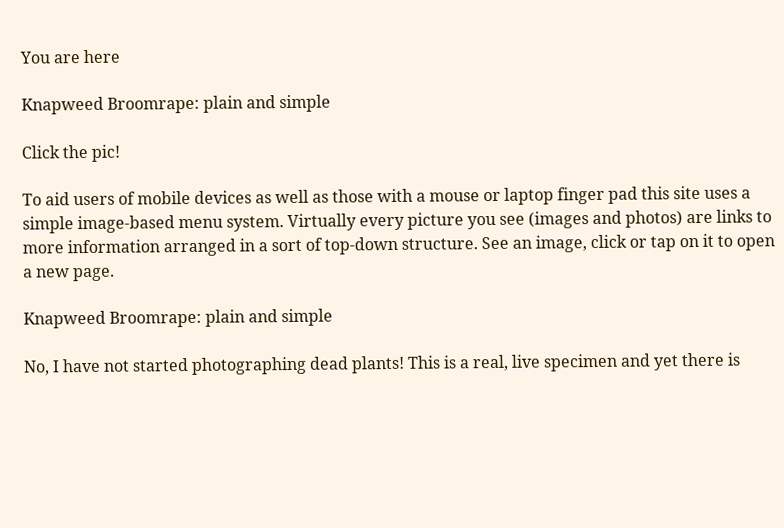You are here

Knapweed Broomrape: plain and simple

Click the pic!

To aid users of mobile devices as well as those with a mouse or laptop finger pad this site uses a simple image-based menu system. Virtually every picture you see (images and photos) are links to more information arranged in a sort of top-down structure. See an image, click or tap on it to open a new page.

Knapweed Broomrape: plain and simple

No, I have not started photographing dead plants! This is a real, live specimen and yet there is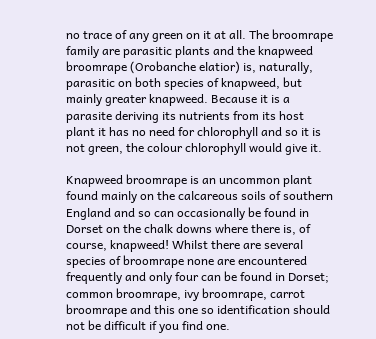no trace of any green on it at all. The broomrape family are parasitic plants and the knapweed broomrape (Orobanche elatior) is, naturally, parasitic on both species of knapweed, but mainly greater knapweed. Because it is a parasite deriving its nutrients from its host plant it has no need for chlorophyll and so it is not green, the colour chlorophyll would give it.

Knapweed broomrape is an uncommon plant found mainly on the calcareous soils of southern England and so can occasionally be found in Dorset on the chalk downs where there is, of course, knapweed! Whilst there are several species of broomrape none are encountered frequently and only four can be found in Dorset; common broomrape, ivy broomrape, carrot broomrape and this one so identification should not be difficult if you find one.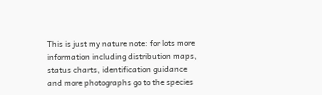This is just my nature note: for lots more information including distribution maps, status charts, identification guidance and more photographs go to the species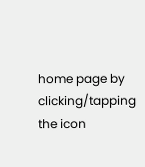home page by clicking/tapping the icon